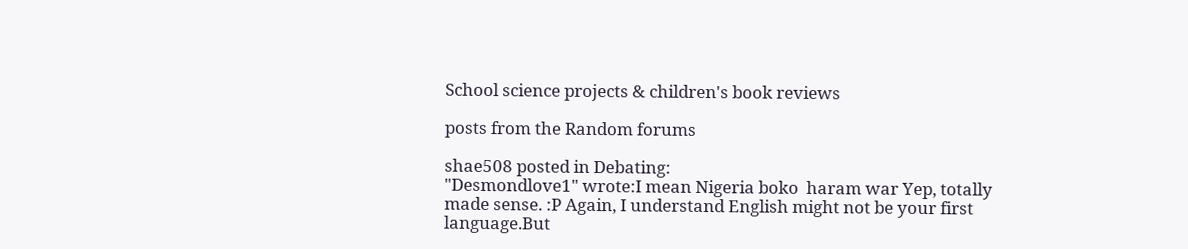School science projects & children's book reviews

posts from the Random forums

shae508 posted in Debating:
"Desmondlove1" wrote:I mean Nigeria boko  haram war Yep, totally made sense. :P Again, I understand English might not be your first language.But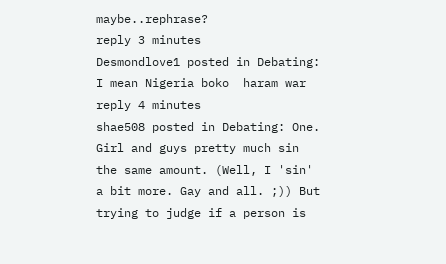maybe..rephrase?
reply 3 minutes
Desmondlove1 posted in Debating:
I mean Nigeria boko  haram war
reply 4 minutes
shae508 posted in Debating: One. Girl and guys pretty much sin the same amount. (Well, I 'sin' a bit more. Gay and all. ;)) But trying to judge if a person is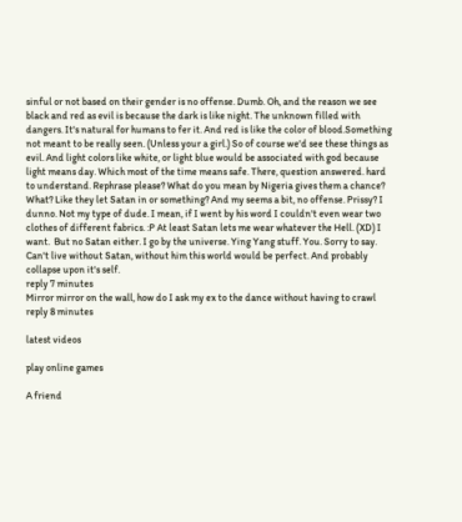sinful or not based on their gender is no offense. Dumb. Oh, and the reason we see black and red as evil is because the dark is like night. The unknown filled with dangers. It's natural for humans to fer it. And red is like the color of blood.Something not meant to be really seen. (Unless your a girl.) So of course we'd see these things as evil. And light colors like white, or light blue would be associated with god because light means day. Which most of the time means safe. There, question answered. hard to understand. Rephrase please? What do you mean by Nigeria gives them a chance? What? Like they let Satan in or something? And my seems a bit, no offense. Prissy? I dunno. Not my type of dude. I mean, if I went by his word I couldn't even wear two clothes of different fabrics. :P At least Satan lets me wear whatever the Hell. (XD) I want.  But no Satan either. I go by the universe. Ying Yang stuff. You. Sorry to say. Can't live without Satan, without him this world would be perfect. And probably collapse upon it's self.
reply 7 minutes
Mirror mirror on the wall, how do I ask my ex to the dance without having to crawl
reply 8 minutes

latest videos

play online games

A friend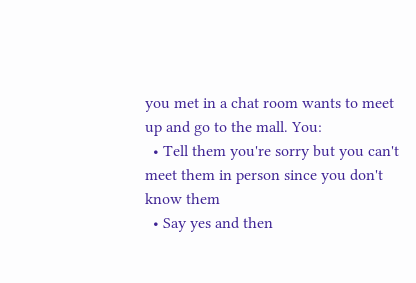you met in a chat room wants to meet up and go to the mall. You:
  • Tell them you're sorry but you can't meet them in person since you don't know them
  • Say yes and then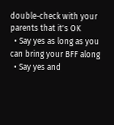double-check with your parents that it's OK
  • Say yes as long as you can bring your BFF along
  • Say yes and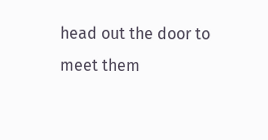head out the door to meet them